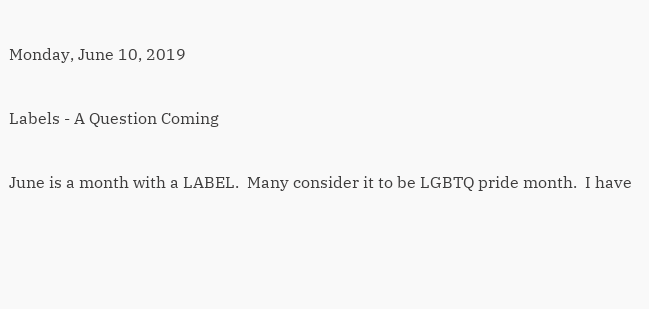Monday, June 10, 2019

Labels - A Question Coming

June is a month with a LABEL.  Many consider it to be LGBTQ pride month.  I have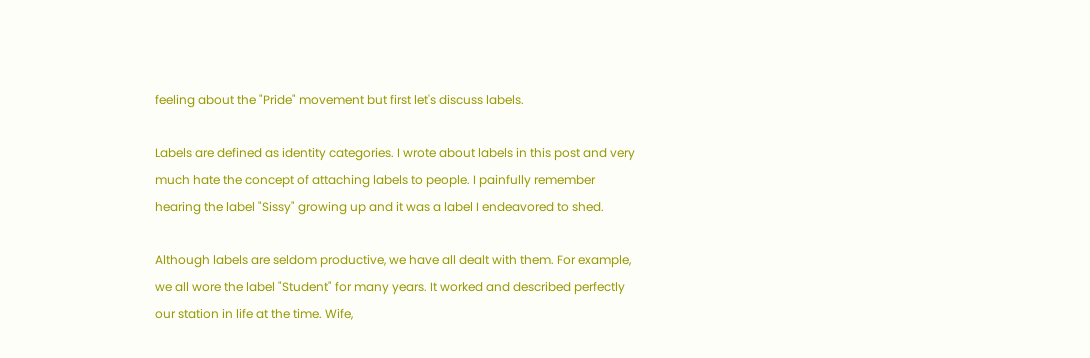feeling about the "Pride" movement but first let's discuss labels.

Labels are defined as identity categories. I wrote about labels in this post and very much hate the concept of attaching labels to people. I painfully remember hearing the label "Sissy" growing up and it was a label I endeavored to shed.

Although labels are seldom productive, we have all dealt with them. For example, we all wore the label "Student" for many years. It worked and described perfectly our station in life at the time. Wife,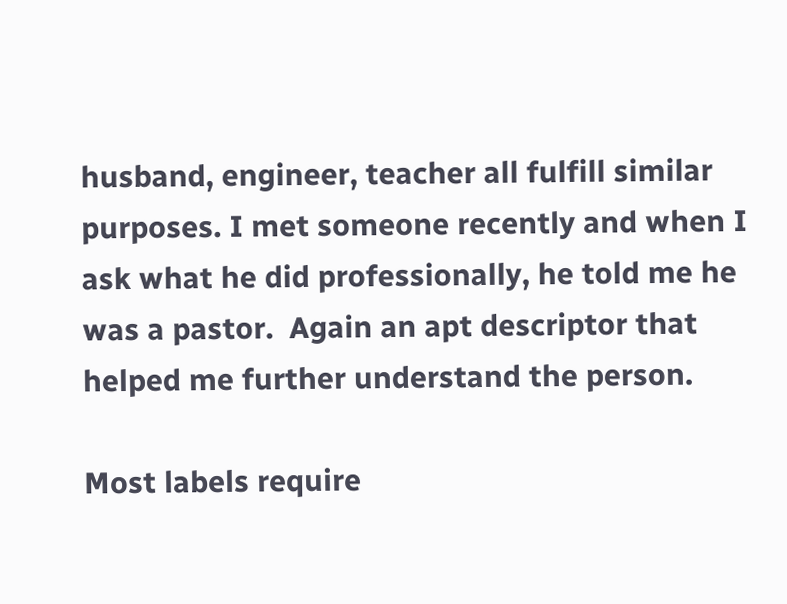husband, engineer, teacher all fulfill similar purposes. I met someone recently and when I ask what he did professionally, he told me he was a pastor.  Again an apt descriptor that helped me further understand the person.

Most labels require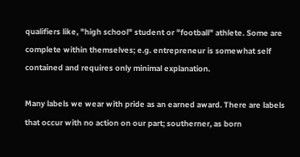qualifiers like, "high school" student or "football" athlete. Some are complete within themselves; e.g. entrepreneur is somewhat self contained and requires only minimal explanation.

Many labels we wear with pride as an earned award. There are labels that occur with no action on our part; southerner, as born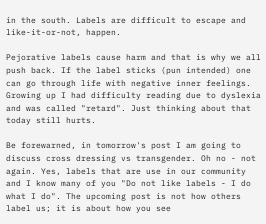in the south. Labels are difficult to escape and like-it-or-not, happen.

Pejorative labels cause harm and that is why we all push back. If the label sticks (pun intended) one can go through life with negative inner feelings. Growing up I had difficulty reading due to dyslexia and was called "retard". Just thinking about that today still hurts.

Be forewarned, in tomorrow's post I am going to discuss cross dressing vs transgender. Oh no - not again. Yes, labels that are use in our community and I know many of you "Do not like labels - I do what I do". The upcoming post is not how others label us; it is about how you see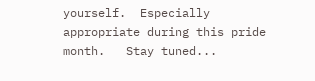yourself.  Especially appropriate during this pride month.   Stay tuned...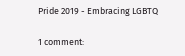Pride 2019 - Embracing LGBTQ

1 comment: